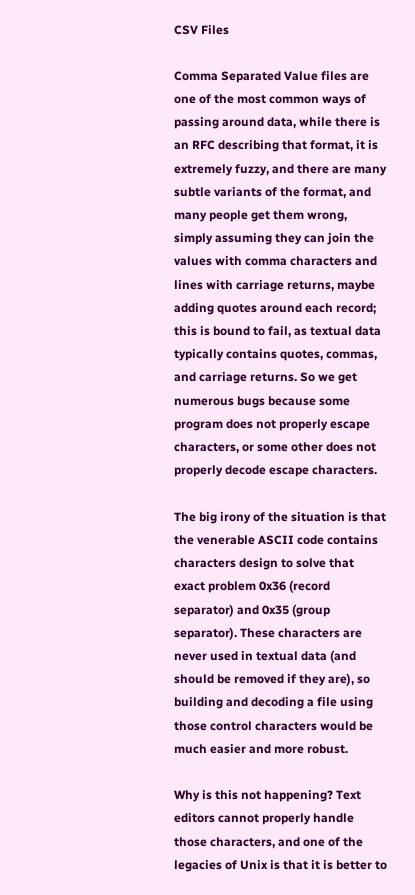CSV Files

Comma Separated Value files are one of the most common ways of passing around data, while there is an RFC describing that format, it is extremely fuzzy, and there are many subtle variants of the format, and many people get them wrong, simply assuming they can join the values with comma characters and lines with carriage returns, maybe adding quotes around each record; this is bound to fail, as textual data typically contains quotes, commas, and carriage returns. So we get numerous bugs because some program does not properly escape characters, or some other does not properly decode escape characters.

The big irony of the situation is that the venerable ASCII code contains characters design to solve that exact problem 0x36 (record separator) and 0x35 (group separator). These characters are never used in textual data (and should be removed if they are), so building and decoding a file using those control characters would be much easier and more robust.

Why is this not happening? Text editors cannot properly handle those characters, and one of the legacies of Unix is that it is better to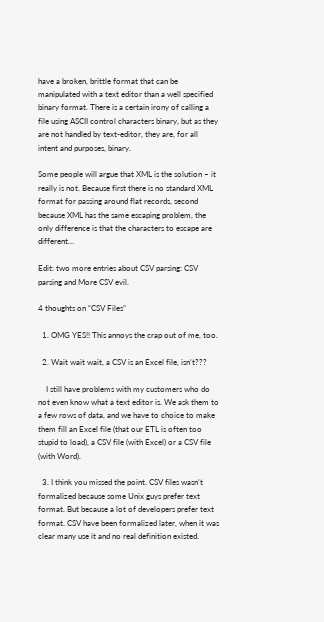have a broken, brittle format that can be manipulated with a text editor than a well specified binary format. There is a certain irony of calling a file using ASCII control characters binary, but as they are not handled by text-editor, they are, for all intent and purposes, binary.

Some people will argue that XML is the solution – it really is not. Because first there is no standard XML format for passing around flat records, second because XML has the same escaping problem, the only difference is that the characters to escape are different…

Edit: two more entries about CSV parsing: CSV parsing and More CSV evil.

4 thoughts on “CSV Files”

  1. OMG YES!! This annoys the crap out of me, too.

  2. Wait wait wait, a CSV is an Excel file, isn’t???

    I still have problems with my customers who do not even know what a text editor is. We ask them to a few rows of data, and we have to choice to make them fill an Excel file (that our ETL is often too stupid to load), a CSV file (with Excel) or a CSV file (with Word).

  3. I think you missed the point. CSV files wasn’t formalized because some Unix guys prefer text format. But because a lot of developers prefer text format. CSV have been formalized later, when it was clear many use it and no real definition existed.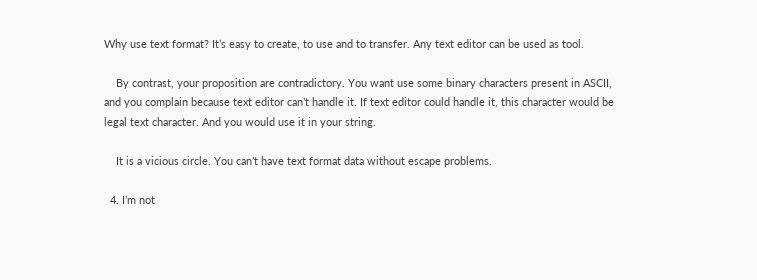Why use text format? It’s easy to create, to use and to transfer. Any text editor can be used as tool.

    By contrast, your proposition are contradictory. You want use some binary characters present in ASCII, and you complain because text editor can’t handle it. If text editor could handle it, this character would be legal text character. And you would use it in your string.

    It is a vicious circle. You can’t have text format data without escape problems.

  4. I’m not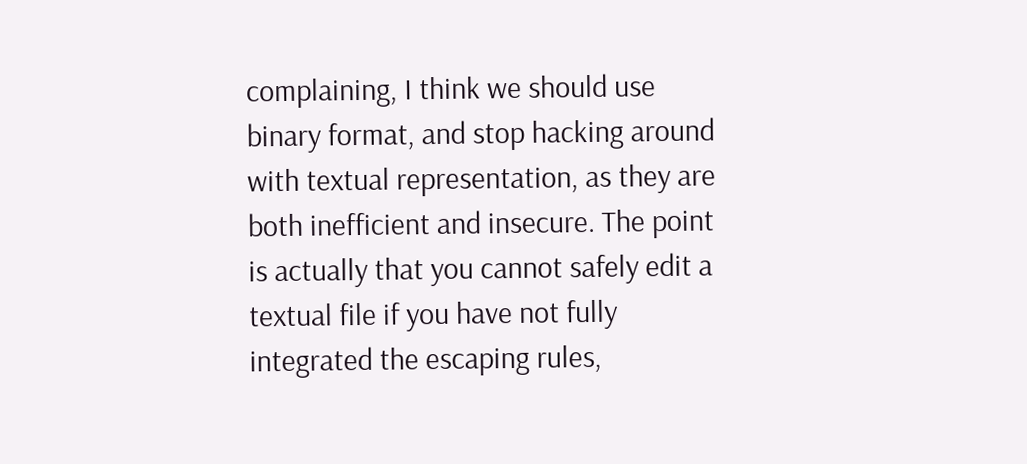complaining, I think we should use binary format, and stop hacking around with textual representation, as they are both inefficient and insecure. The point is actually that you cannot safely edit a textual file if you have not fully integrated the escaping rules,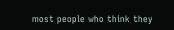most people who think they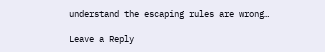understand the escaping rules are wrong…

Leave a Reply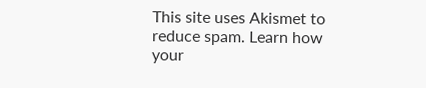This site uses Akismet to reduce spam. Learn how your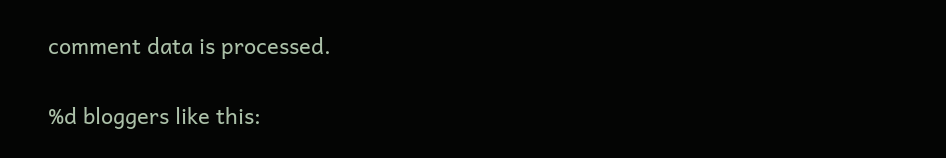comment data is processed.

%d bloggers like this: